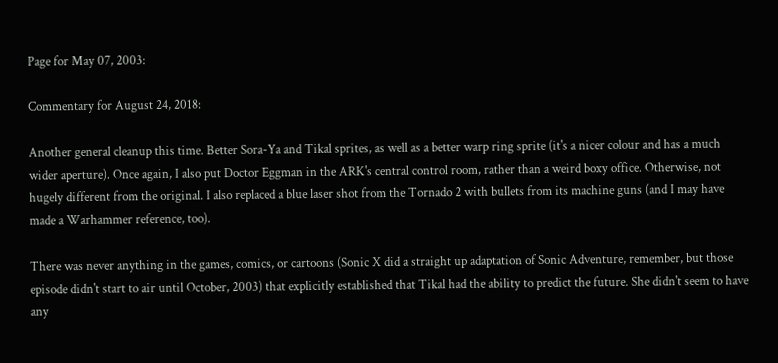Page for May 07, 2003:

Commentary for August 24, 2018:

Another general cleanup this time. Better Sora-Ya and Tikal sprites, as well as a better warp ring sprite (it's a nicer colour and has a much wider aperture). Once again, I also put Doctor Eggman in the ARK's central control room, rather than a weird boxy office. Otherwise, not hugely different from the original. I also replaced a blue laser shot from the Tornado 2 with bullets from its machine guns (and I may have made a Warhammer reference, too).

There was never anything in the games, comics, or cartoons (Sonic X did a straight up adaptation of Sonic Adventure, remember, but those episode didn't start to air until October, 2003) that explicitly established that Tikal had the ability to predict the future. She didn't seem to have any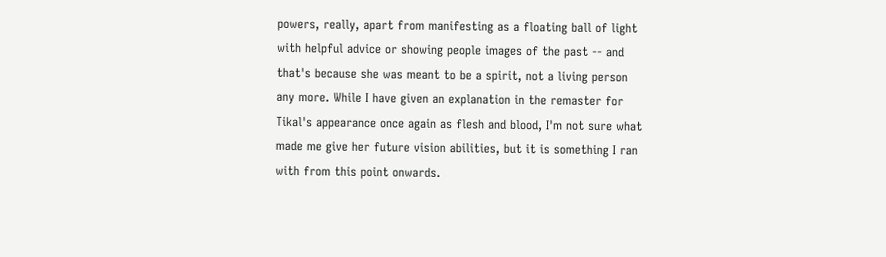powers, really, apart from manifesting as a floating ball of light with helpful advice or showing people images of the past -- and that's because she was meant to be a spirit, not a living person any more. While I have given an explanation in the remaster for Tikal's appearance once again as flesh and blood, I'm not sure what made me give her future vision abilities, but it is something I ran with from this point onwards.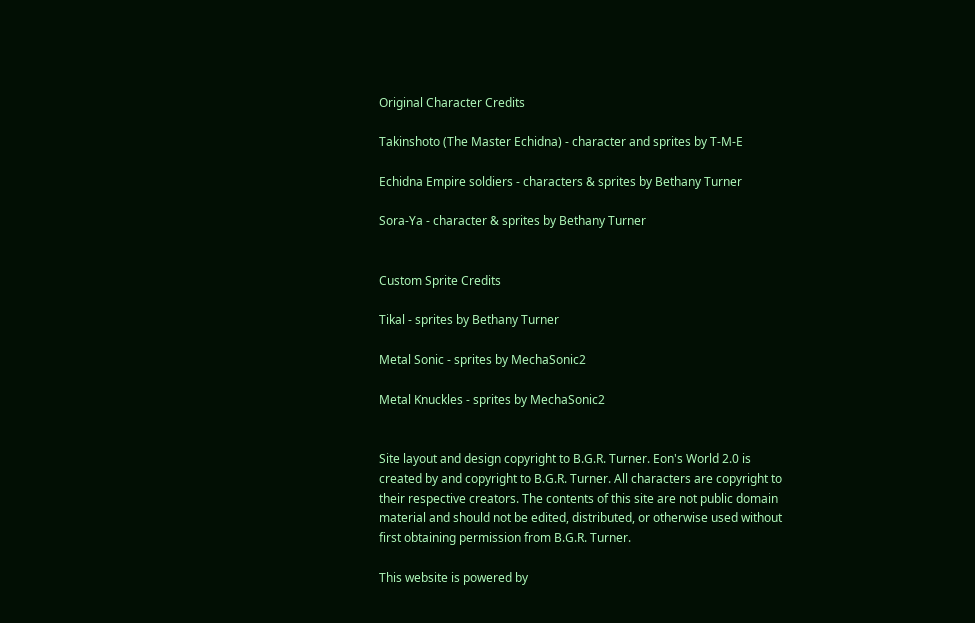Original Character Credits

Takinshoto (The Master Echidna) - character and sprites by T-M-E

Echidna Empire soldiers - characters & sprites by Bethany Turner

Sora-Ya - character & sprites by Bethany Turner


Custom Sprite Credits

Tikal - sprites by Bethany Turner

Metal Sonic - sprites by MechaSonic2

Metal Knuckles - sprites by MechaSonic2


Site layout and design copyright to B.G.R. Turner. Eon's World 2.0 is created by and copyright to B.G.R. Turner. All characters are copyright to their respective creators. The contents of this site are not public domain material and should not be edited, distributed, or otherwise used without first obtaining permission from B.G.R. Turner.

This website is powered by